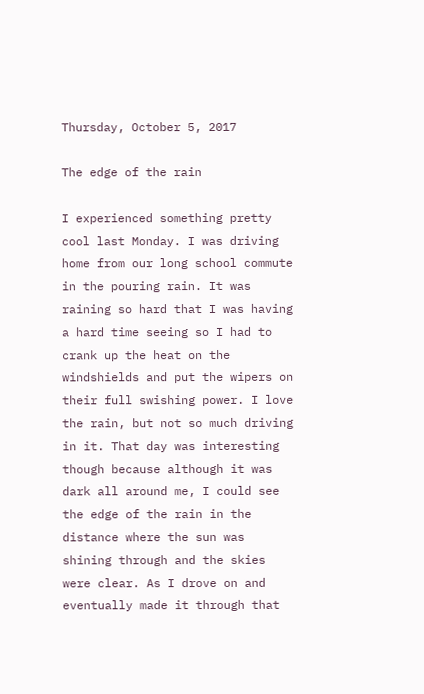Thursday, October 5, 2017

The edge of the rain

I experienced something pretty cool last Monday. I was driving home from our long school commute in the pouring rain. It was raining so hard that I was having a hard time seeing so I had to crank up the heat on the windshields and put the wipers on their full swishing power. I love the rain, but not so much driving in it. That day was interesting though because although it was dark all around me, I could see the edge of the rain in the distance where the sun was shining through and the skies were clear. As I drove on and eventually made it through that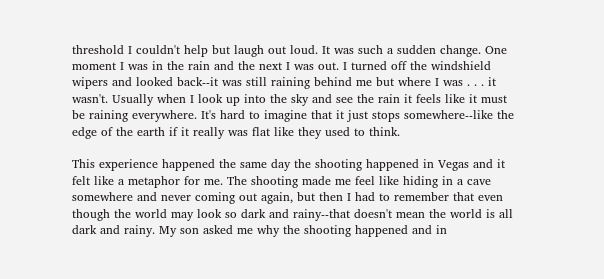threshold I couldn't help but laugh out loud. It was such a sudden change. One moment I was in the rain and the next I was out. I turned off the windshield wipers and looked back--it was still raining behind me but where I was . . . it wasn't. Usually when I look up into the sky and see the rain it feels like it must be raining everywhere. It's hard to imagine that it just stops somewhere--like the edge of the earth if it really was flat like they used to think.

This experience happened the same day the shooting happened in Vegas and it felt like a metaphor for me. The shooting made me feel like hiding in a cave somewhere and never coming out again, but then I had to remember that even though the world may look so dark and rainy--that doesn't mean the world is all dark and rainy. My son asked me why the shooting happened and in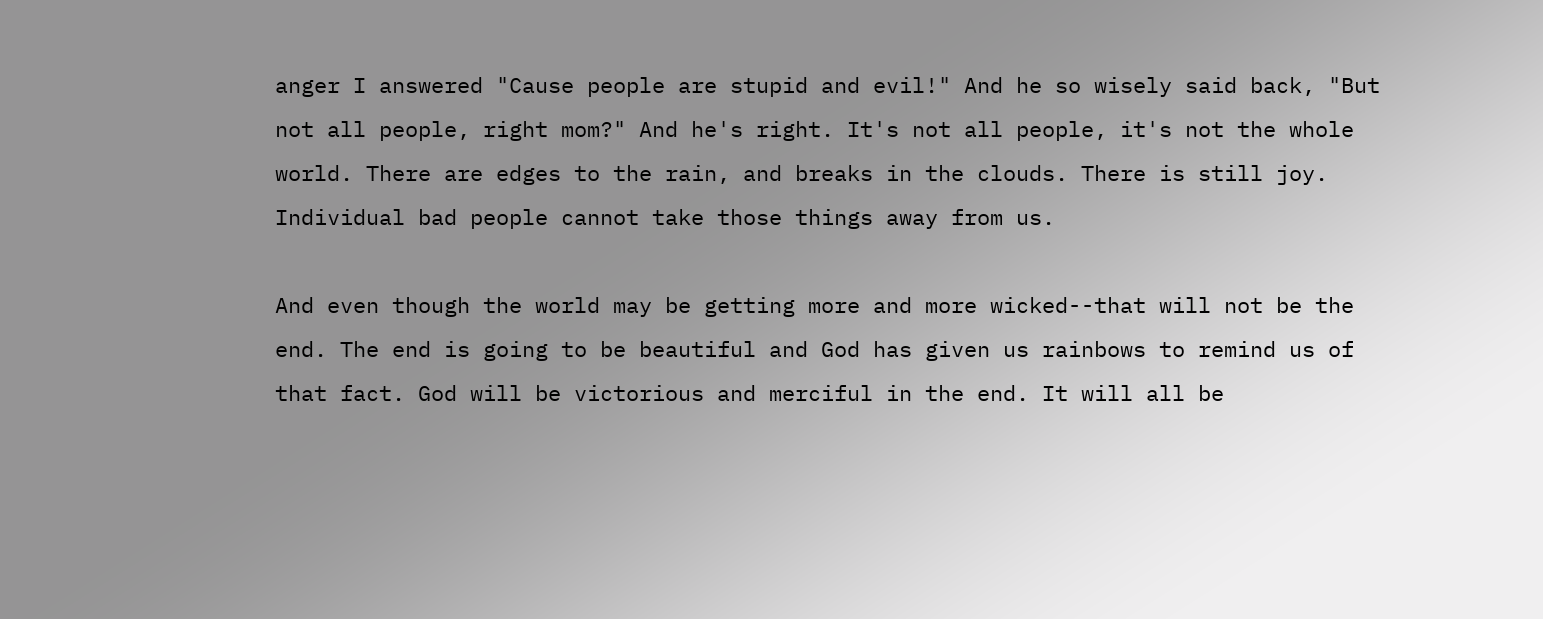anger I answered "Cause people are stupid and evil!" And he so wisely said back, "But not all people, right mom?" And he's right. It's not all people, it's not the whole world. There are edges to the rain, and breaks in the clouds. There is still joy. Individual bad people cannot take those things away from us.

And even though the world may be getting more and more wicked--that will not be the end. The end is going to be beautiful and God has given us rainbows to remind us of that fact. God will be victorious and merciful in the end. It will all be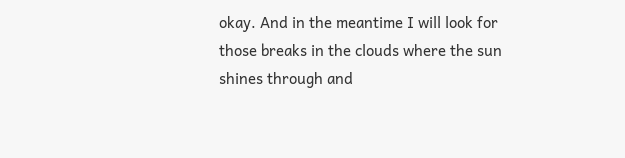okay. And in the meantime I will look for those breaks in the clouds where the sun shines through and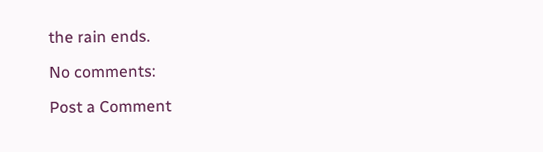the rain ends.

No comments:

Post a Comment